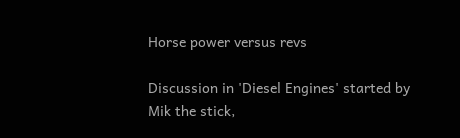Horse power versus revs

Discussion in 'Diesel Engines' started by Mik the stick,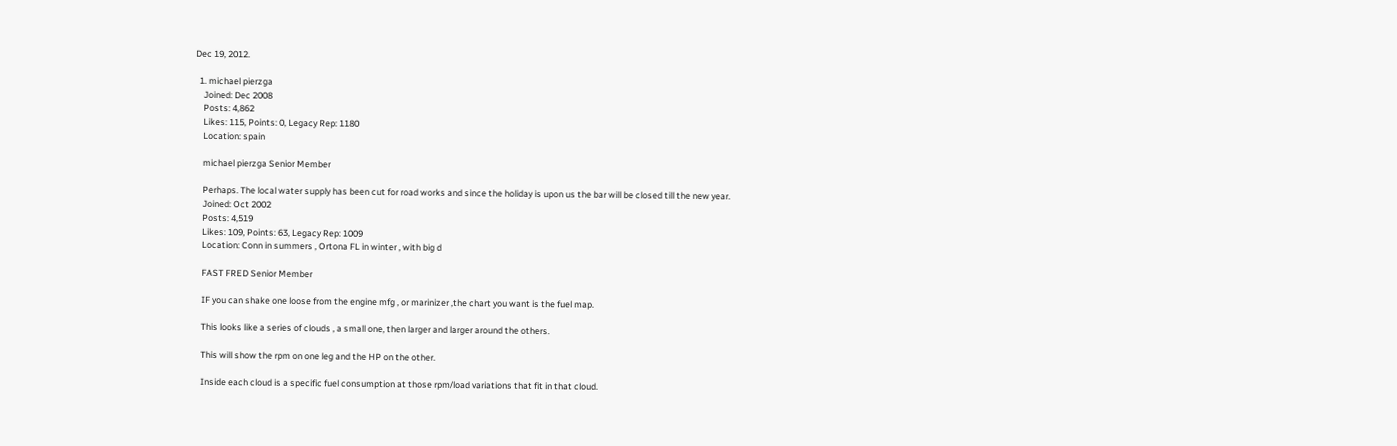Dec 19, 2012.

  1. michael pierzga
    Joined: Dec 2008
    Posts: 4,862
    Likes: 115, Points: 0, Legacy Rep: 1180
    Location: spain

    michael pierzga Senior Member

    Perhaps. The local water supply has been cut for road works and since the holiday is upon us the bar will be closed till the new year.
    Joined: Oct 2002
    Posts: 4,519
    Likes: 109, Points: 63, Legacy Rep: 1009
    Location: Conn in summers , Ortona FL in winter , with big d

    FAST FRED Senior Member

    IF you can shake one loose from the engine mfg , or marinizer ,the chart you want is the fuel map.

    This looks like a series of clouds , a small one, then larger and larger around the others.

    This will show the rpm on one leg and the HP on the other.

    Inside each cloud is a specific fuel consumption at those rpm/load variations that fit in that cloud.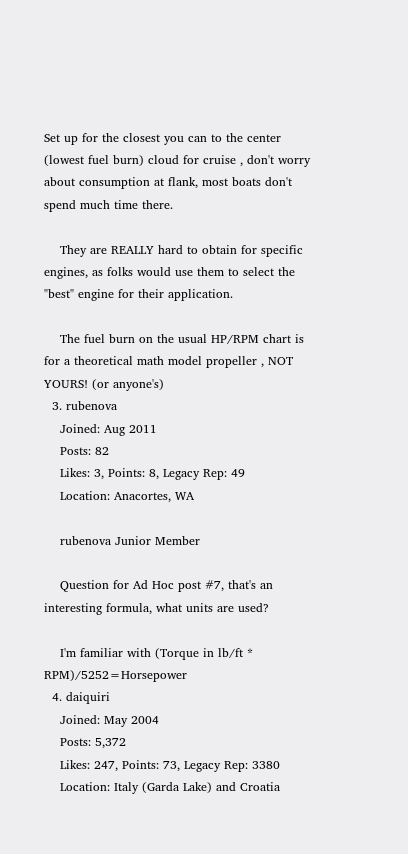Set up for the closest you can to the center (lowest fuel burn) cloud for cruise , don't worry about consumption at flank, most boats don't spend much time there.

    They are REALLY hard to obtain for specific engines, as folks would use them to select the "best" engine for their application.

    The fuel burn on the usual HP/RPM chart is for a theoretical math model propeller , NOT YOURS! (or anyone's)
  3. rubenova
    Joined: Aug 2011
    Posts: 82
    Likes: 3, Points: 8, Legacy Rep: 49
    Location: Anacortes, WA

    rubenova Junior Member

    Question for Ad Hoc post #7, that's an interesting formula, what units are used?

    I'm familiar with (Torque in lb/ft * RPM)/5252=Horsepower
  4. daiquiri
    Joined: May 2004
    Posts: 5,372
    Likes: 247, Points: 73, Legacy Rep: 3380
    Location: Italy (Garda Lake) and Croatia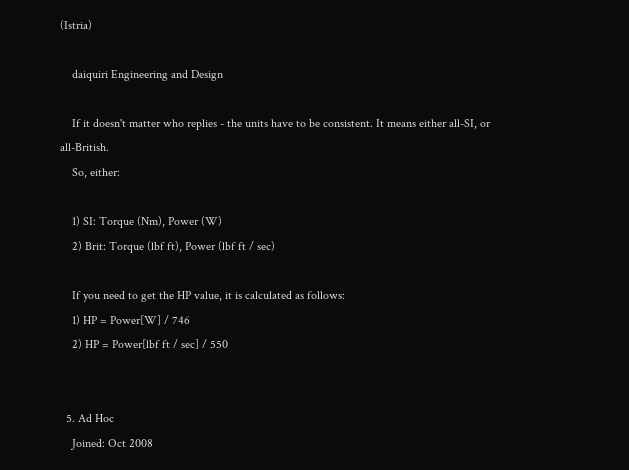(Istria)

    daiquiri Engineering and Design

    If it doesn't matter who replies - the units have to be consistent. It means either all-SI, or all-British.
    So, either:

    1) SI: Torque (Nm), Power (W)
    2) Brit: Torque (lbf ft), Power (lbf ft / sec)

    If you need to get the HP value, it is calculated as follows:
    1) HP = Power[W] / 746
    2) HP = Power[lbf ft / sec] / 550


  5. Ad Hoc
    Joined: Oct 2008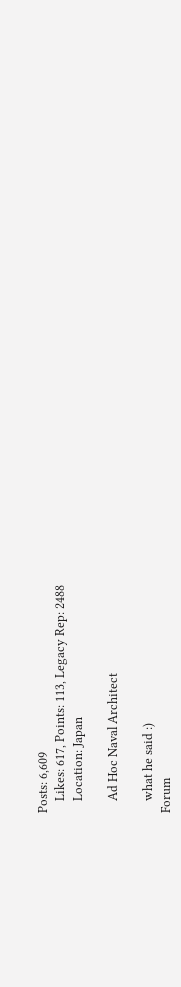Posts: 6,609
    Likes: 617, Points: 113, Legacy Rep: 2488
    Location: Japan

    Ad Hoc Naval Architect

    what he said :)
Forum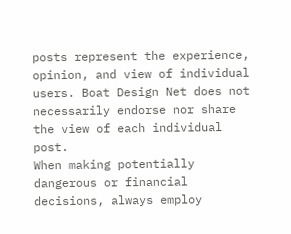posts represent the experience, opinion, and view of individual users. Boat Design Net does not necessarily endorse nor share the view of each individual post.
When making potentially dangerous or financial decisions, always employ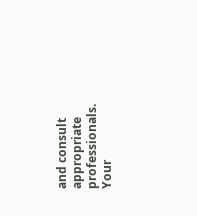and consult appropriate professionals. Your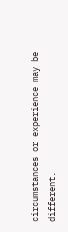circumstances or experience may be different.